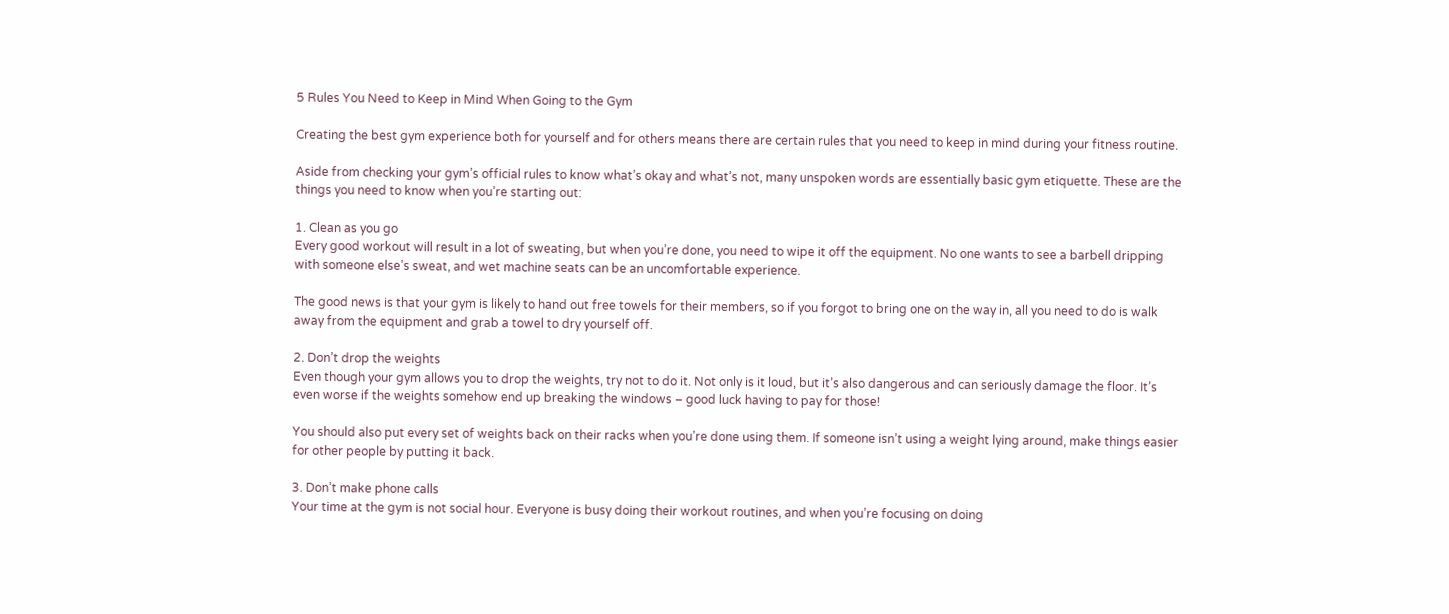5 Rules You Need to Keep in Mind When Going to the Gym

Creating the best gym experience both for yourself and for others means there are certain rules that you need to keep in mind during your fitness routine.

Aside from checking your gym’s official rules to know what’s okay and what’s not, many unspoken words are essentially basic gym etiquette. These are the things you need to know when you’re starting out:

1. Clean as you go
Every good workout will result in a lot of sweating, but when you’re done, you need to wipe it off the equipment. No one wants to see a barbell dripping with someone else’s sweat, and wet machine seats can be an uncomfortable experience.

The good news is that your gym is likely to hand out free towels for their members, so if you forgot to bring one on the way in, all you need to do is walk away from the equipment and grab a towel to dry yourself off.

2. Don’t drop the weights
Even though your gym allows you to drop the weights, try not to do it. Not only is it loud, but it’s also dangerous and can seriously damage the floor. It’s even worse if the weights somehow end up breaking the windows – good luck having to pay for those!

You should also put every set of weights back on their racks when you’re done using them. If someone isn’t using a weight lying around, make things easier for other people by putting it back.

3. Don’t make phone calls
Your time at the gym is not social hour. Everyone is busy doing their workout routines, and when you’re focusing on doing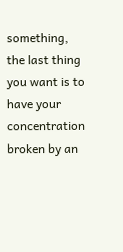something, the last thing you want is to have your concentration broken by an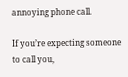annoying phone call.

If you’re expecting someone to call you,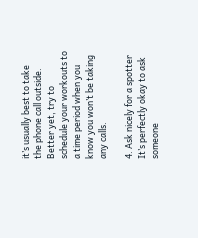it’s usually best to take the phone call outside. Better yet, try to schedule your workouts to a time period when you know you won’t be taking any calls.

4. Ask nicely for a spotter
It’s perfectly okay to ask someone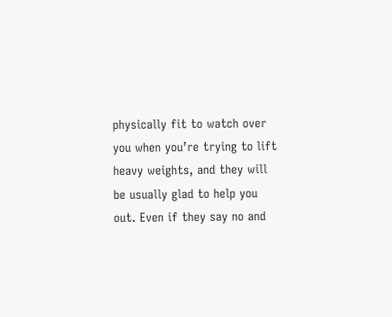physically fit to watch over you when you’re trying to lift heavy weights, and they will be usually glad to help you out. Even if they say no and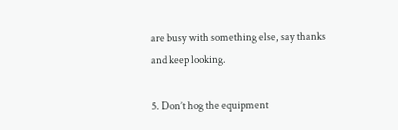are busy with something else, say thanks and keep looking.

5. Don’t hog the equipment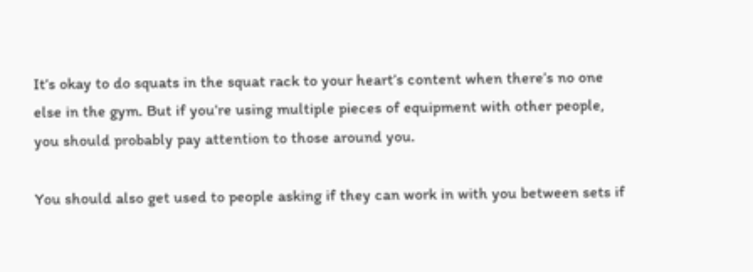It’s okay to do squats in the squat rack to your heart’s content when there’s no one else in the gym. But if you’re using multiple pieces of equipment with other people, you should probably pay attention to those around you.

You should also get used to people asking if they can work in with you between sets if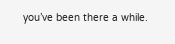you’ve been there a while.